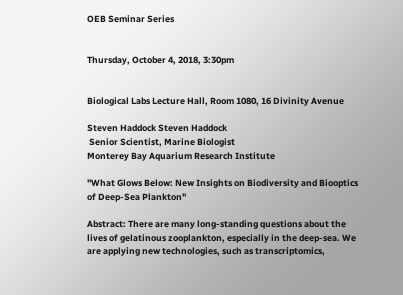OEB Seminar Series


Thursday, October 4, 2018, 3:30pm


Biological Labs Lecture Hall, Room 1080, 16 Divinity Avenue

Steven Haddock Steven Haddock
 Senior Scientist, Marine Biologist
Monterey Bay Aquarium Research Institute

"What Glows Below: New Insights on Biodiversity and Biooptics of Deep-Sea Plankton"

Abstract: There are many long-standing questions about the lives of gelatinous zooplankton, especially in the deep-sea. We are applying new technologies, such as transcriptomics,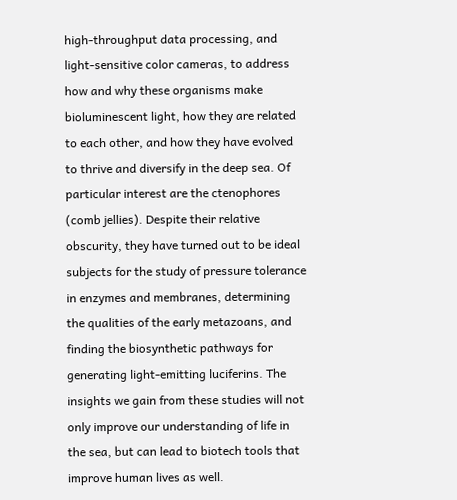high-throughput data processing, and light-sensitive color cameras, to address how and why these organisms make bioluminescent light, how they are related to each other, and how they have evolved to thrive and diversify in the deep sea. Of particular interest are the ctenophores (comb jellies). Despite their relative obscurity, they have turned out to be ideal subjects for the study of pressure tolerance in enzymes and membranes, determining the qualities of the early metazoans, and finding the biosynthetic pathways for generating light-emitting luciferins. The insights we gain from these studies will not only improve our understanding of life in the sea, but can lead to biotech tools that improve human lives as well.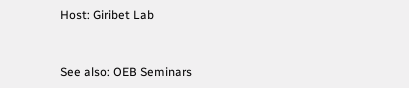Host: Giribet Lab


See also: OEB Seminars